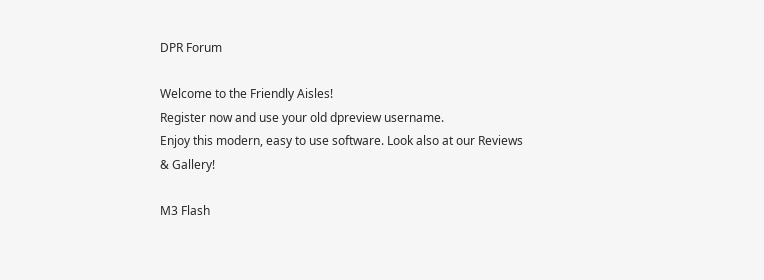DPR Forum

Welcome to the Friendly Aisles!
Register now and use your old dpreview username.
Enjoy this modern, easy to use software. Look also at our Reviews & Gallery!

M3 Flash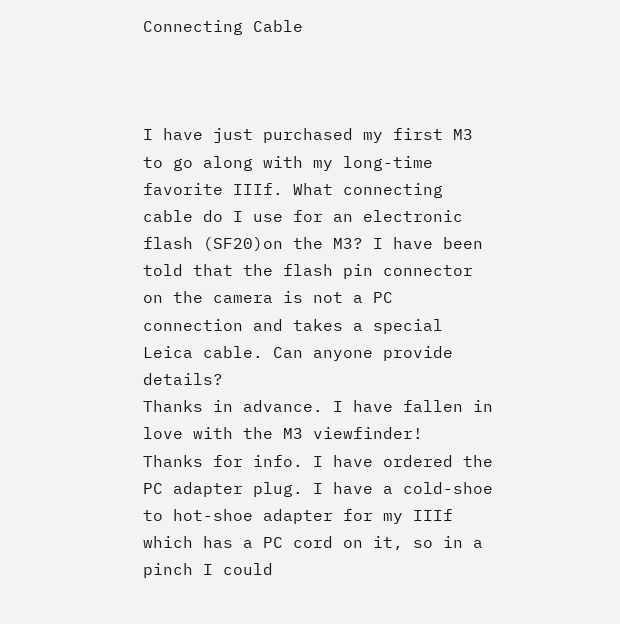Connecting Cable



I have just purchased my first M3 to go along with my long-time favorite IIIf. What connecting cable do I use for an electronic flash (SF20)on the M3? I have been told that the flash pin connector on the camera is not a PC connection and takes a special Leica cable. Can anyone provide details?
Thanks in advance. I have fallen in love with the M3 viewfinder!
Thanks for info. I have ordered the PC adapter plug. I have a cold-shoe to hot-shoe adapter for my IIIf which has a PC cord on it, so in a pinch I could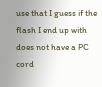use that I guess if the flash I end up with does not have a PC cord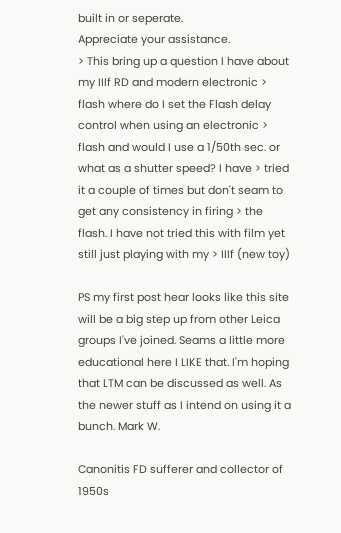built in or seperate.
Appreciate your assistance.
> This bring up a question I have about my IIIf RD and modern electronic > flash where do I set the Flash delay control when using an electronic > flash and would I use a 1/50th sec. or what as a shutter speed? I have > tried it a couple of times but don't seam to get any consistency in firing > the flash. I have not tried this with film yet still just playing with my > IIIf (new toy)

PS my first post hear looks like this site will be a big step up from other Leica groups I've joined. Seams a little more educational here I LIKE that. I'm hoping that LTM can be discussed as well. As the newer stuff as I intend on using it a bunch. Mark W.

Canonitis FD sufferer and collector of 1950s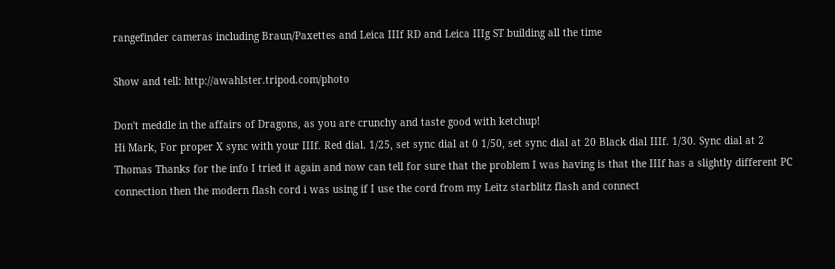rangefinder cameras including Braun/Paxettes and Leica IIIf RD and Leica IIIg ST building all the time

Show and tell: http://awahlster.tripod.com/photo

Don't meddle in the affairs of Dragons, as you are crunchy and taste good with ketchup!
Hi Mark, For proper X sync with your IIIf. Red dial. 1/25, set sync dial at 0 1/50, set sync dial at 20 Black dial IIIf. 1/30. Sync dial at 2
Thomas Thanks for the info I tried it again and now can tell for sure that the problem I was having is that the IIIf has a slightly different PC connection then the modern flash cord i was using if I use the cord from my Leitz starblitz flash and connect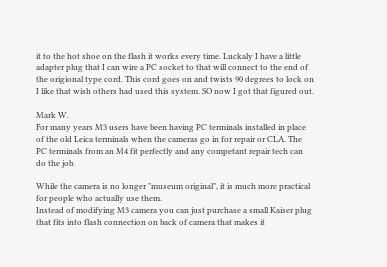it to the hot shoe on the flash it works every time. Luckaly I have a little adapter plug that I can wire a PC socket to that will connect to the end of the origional type cord. This cord goes on and twists 90 degrees to lock on I like that wish others had used this system. SO now I got that figured out.

Mark W.
For many years M3 users have been having PC terminals installed in place of the old Leica terminals when the cameras go in for repair or CLA. The PC terminals from an M4 fit perfectly and any competant repair tech can do the job.

While the camera is no longer "museum original", it is much more practical for people who actually use them.
Instead of modifying M3 camera you can just purchase a small Kaiser plug that fits into flash connection on back of camera that makes it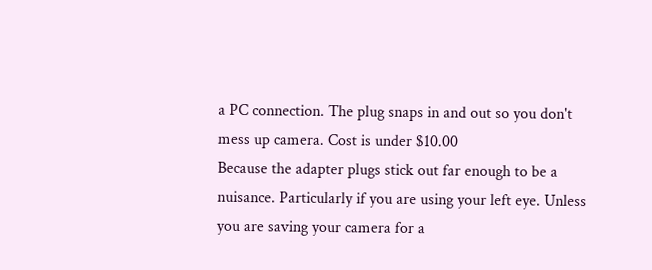a PC connection. The plug snaps in and out so you don't mess up camera. Cost is under $10.00
Because the adapter plugs stick out far enough to be a nuisance. Particularly if you are using your left eye. Unless you are saving your camera for a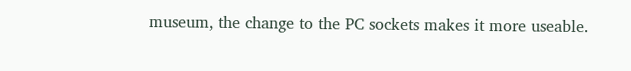museum, the change to the PC sockets makes it more useable.